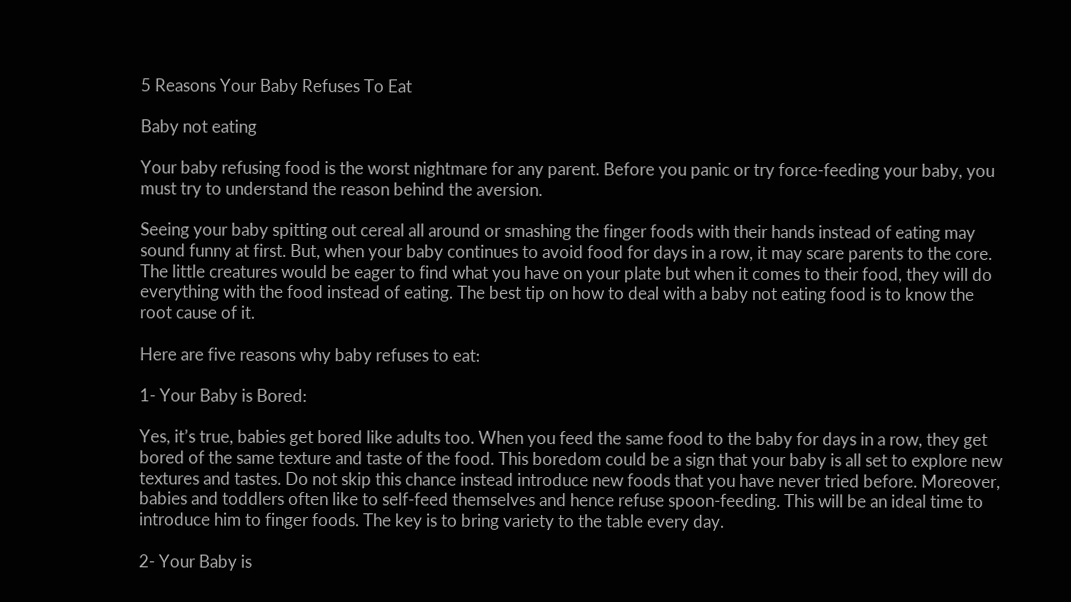5 Reasons Your Baby Refuses To Eat

Baby not eating

Your baby refusing food is the worst nightmare for any parent. Before you panic or try force-feeding your baby, you must try to understand the reason behind the aversion.

Seeing your baby spitting out cereal all around or smashing the finger foods with their hands instead of eating may sound funny at first. But, when your baby continues to avoid food for days in a row, it may scare parents to the core. The little creatures would be eager to find what you have on your plate but when it comes to their food, they will do everything with the food instead of eating. The best tip on how to deal with a baby not eating food is to know the root cause of it.

Here are five reasons why baby refuses to eat:

1- Your Baby is Bored:

Yes, it’s true, babies get bored like adults too. When you feed the same food to the baby for days in a row, they get bored of the same texture and taste of the food. This boredom could be a sign that your baby is all set to explore new textures and tastes. Do not skip this chance instead introduce new foods that you have never tried before. Moreover, babies and toddlers often like to self-feed themselves and hence refuse spoon-feeding. This will be an ideal time to introduce him to finger foods. The key is to bring variety to the table every day.

2- Your Baby is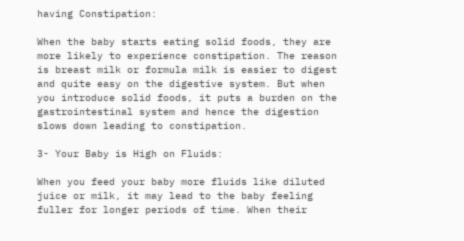having Constipation:

When the baby starts eating solid foods, they are more likely to experience constipation. The reason is breast milk or formula milk is easier to digest and quite easy on the digestive system. But when you introduce solid foods, it puts a burden on the gastrointestinal system and hence the digestion slows down leading to constipation.

3- Your Baby is High on Fluids:

When you feed your baby more fluids like diluted juice or milk, it may lead to the baby feeling fuller for longer periods of time. When their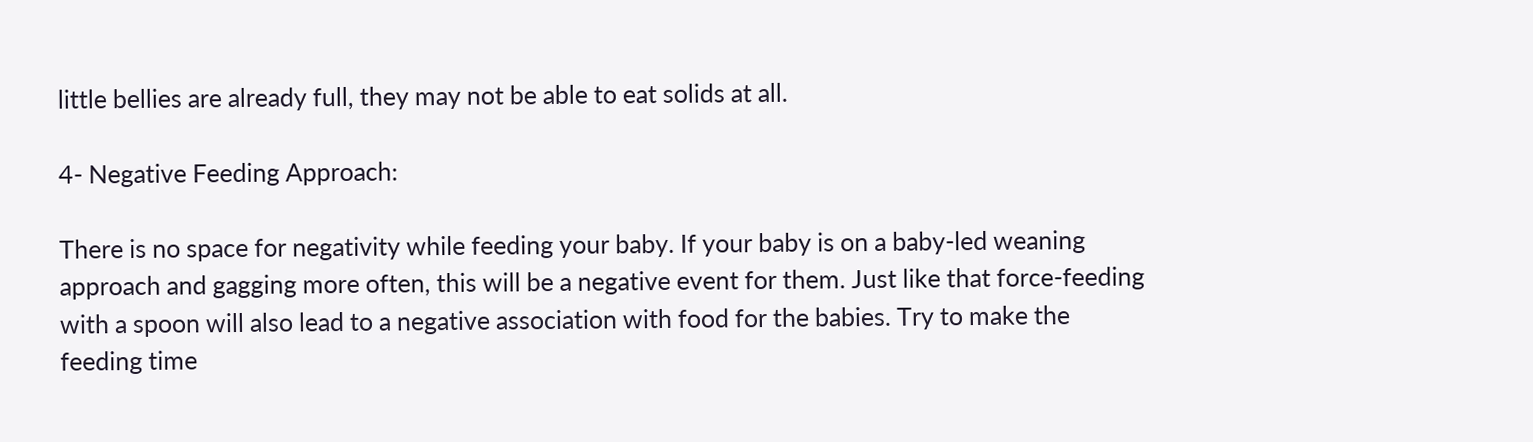little bellies are already full, they may not be able to eat solids at all.

4- Negative Feeding Approach:

There is no space for negativity while feeding your baby. If your baby is on a baby-led weaning approach and gagging more often, this will be a negative event for them. Just like that force-feeding with a spoon will also lead to a negative association with food for the babies. Try to make the feeding time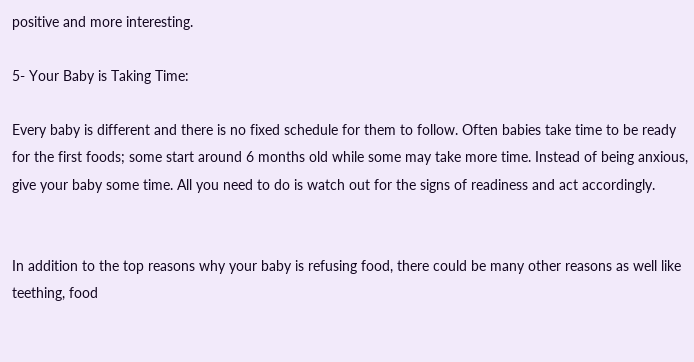positive and more interesting.

5- Your Baby is Taking Time:

Every baby is different and there is no fixed schedule for them to follow. Often babies take time to be ready for the first foods; some start around 6 months old while some may take more time. Instead of being anxious, give your baby some time. All you need to do is watch out for the signs of readiness and act accordingly.


In addition to the top reasons why your baby is refusing food, there could be many other reasons as well like teething, food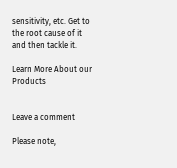sensitivity, etc. Get to the root cause of it and then tackle it.

Learn More About our Products


Leave a comment

Please note,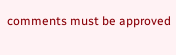comments must be approved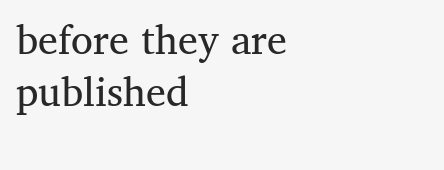before they are published